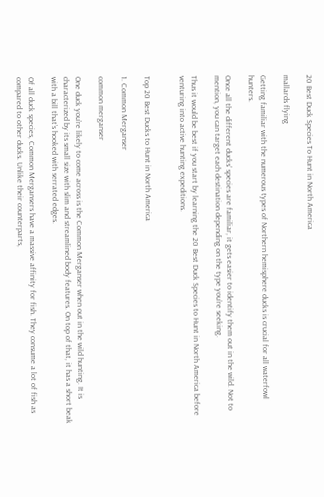20 Best Duck Species To Hunt in North America

mallards flying

Getting familiar with the numerous types of Northern hemisphere ducks is crucial for all waterfowl hunters.

Once all the different ducks’ species are familiar, it gets easier to identify them out in the wild. Not to mention, you can target each destination depending on the type you’re seeking.

Thus it would be best if you start by learning the 20 Best Duck Species to Hunt in North America before venturing into active hunting expeditions.


Top 20 Best Ducks to Hunt in North America

1. Common Merganser

common merganser

One duck you’re likely to come across is the Common Merganser when out in the wild hunting. It is characterized by its small size with slim and streamlined body features. On top of that, it has a short beak with a bill that’s hooked with serrated edges.

Of all duck species, Common Mergansers have a massive affinity for fish. They consume a lot of fish as compared to other ducks. Unlike their counterparts,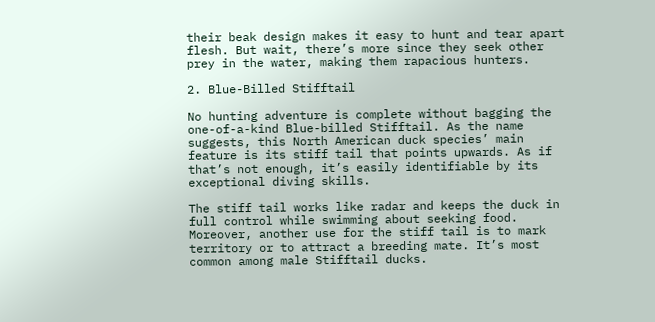their beak design makes it easy to hunt and tear apart flesh. But wait, there’s more since they seek other prey in the water, making them rapacious hunters.

2. Blue-Billed Stifftail

No hunting adventure is complete without bagging the one-of-a-kind Blue-billed Stifftail. As the name suggests, this North American duck species’ main feature is its stiff tail that points upwards. As if that’s not enough, it’s easily identifiable by its exceptional diving skills.

The stiff tail works like radar and keeps the duck in full control while swimming about seeking food. Moreover, another use for the stiff tail is to mark territory or to attract a breeding mate. It’s most common among male Stifftail ducks.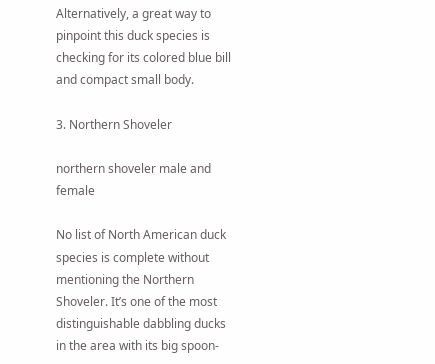Alternatively, a great way to pinpoint this duck species is checking for its colored blue bill and compact small body.

3. Northern Shoveler

northern shoveler male and female

No list of North American duck species is complete without mentioning the Northern Shoveler. It’s one of the most distinguishable dabbling ducks in the area with its big spoon-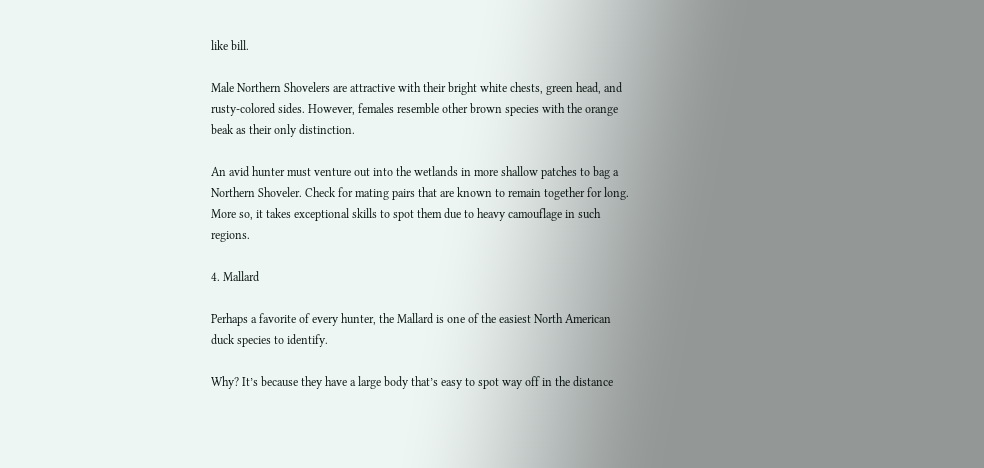like bill.

Male Northern Shovelers are attractive with their bright white chests, green head, and rusty-colored sides. However, females resemble other brown species with the orange beak as their only distinction.

An avid hunter must venture out into the wetlands in more shallow patches to bag a Northern Shoveler. Check for mating pairs that are known to remain together for long. More so, it takes exceptional skills to spot them due to heavy camouflage in such regions.

4. Mallard

Perhaps a favorite of every hunter, the Mallard is one of the easiest North American duck species to identify.

Why? It’s because they have a large body that’s easy to spot way off in the distance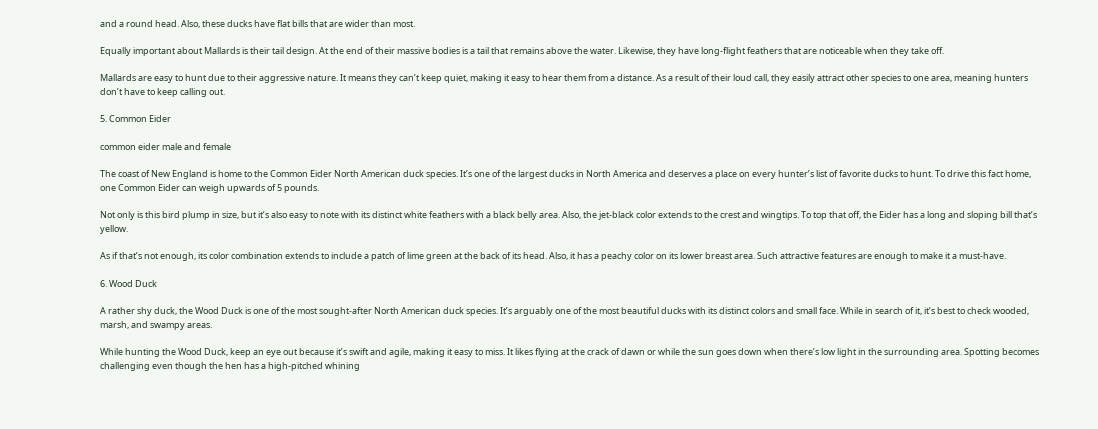and a round head. Also, these ducks have flat bills that are wider than most.

Equally important about Mallards is their tail design. At the end of their massive bodies is a tail that remains above the water. Likewise, they have long-flight feathers that are noticeable when they take off.

Mallards are easy to hunt due to their aggressive nature. It means they can’t keep quiet, making it easy to hear them from a distance. As a result of their loud call, they easily attract other species to one area, meaning hunters don’t have to keep calling out.

5. Common Eider

common eider male and female

The coast of New England is home to the Common Eider North American duck species. It’s one of the largest ducks in North America and deserves a place on every hunter’s list of favorite ducks to hunt. To drive this fact home, one Common Eider can weigh upwards of 5 pounds.

Not only is this bird plump in size, but it’s also easy to note with its distinct white feathers with a black belly area. Also, the jet-black color extends to the crest and wingtips. To top that off, the Eider has a long and sloping bill that’s yellow.

As if that’s not enough, its color combination extends to include a patch of lime green at the back of its head. Also, it has a peachy color on its lower breast area. Such attractive features are enough to make it a must-have.

6. Wood Duck

A rather shy duck, the Wood Duck is one of the most sought-after North American duck species. It’s arguably one of the most beautiful ducks with its distinct colors and small face. While in search of it, it’s best to check wooded, marsh, and swampy areas.

While hunting the Wood Duck, keep an eye out because it’s swift and agile, making it easy to miss. It likes flying at the crack of dawn or while the sun goes down when there’s low light in the surrounding area. Spotting becomes challenging even though the hen has a high-pitched whining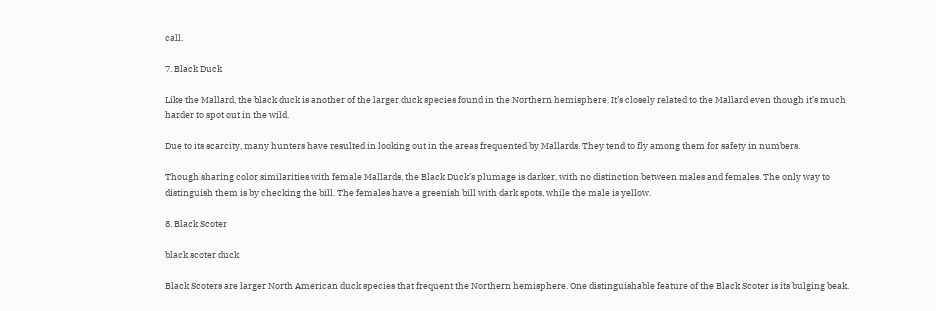call.

7. Black Duck

Like the Mallard, the black duck is another of the larger duck species found in the Northern hemisphere. It’s closely related to the Mallard even though it’s much harder to spot out in the wild.

Due to its scarcity, many hunters have resulted in looking out in the areas frequented by Mallards. They tend to fly among them for safety in numbers.

Though sharing color similarities with female Mallards, the Black Duck’s plumage is darker, with no distinction between males and females. The only way to distinguish them is by checking the bill. The females have a greenish bill with dark spots, while the male is yellow.

8. Black Scoter

black scoter duck

Black Scoters are larger North American duck species that frequent the Northern hemisphere. One distinguishable feature of the Black Scoter is its bulging beak.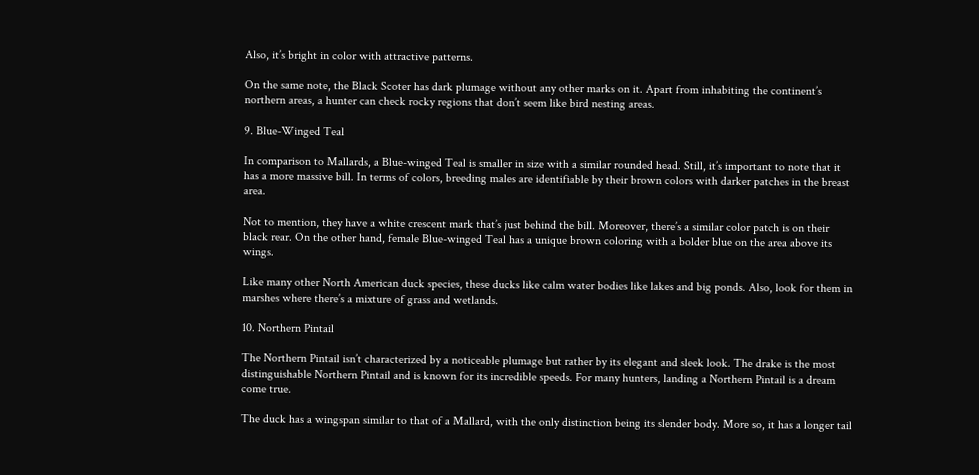Also, it’s bright in color with attractive patterns.

On the same note, the Black Scoter has dark plumage without any other marks on it. Apart from inhabiting the continent’s northern areas, a hunter can check rocky regions that don’t seem like bird nesting areas.

9. Blue-Winged Teal

In comparison to Mallards, a Blue-winged Teal is smaller in size with a similar rounded head. Still, it’s important to note that it has a more massive bill. In terms of colors, breeding males are identifiable by their brown colors with darker patches in the breast area.

Not to mention, they have a white crescent mark that’s just behind the bill. Moreover, there’s a similar color patch is on their black rear. On the other hand, female Blue-winged Teal has a unique brown coloring with a bolder blue on the area above its wings.

Like many other North American duck species, these ducks like calm water bodies like lakes and big ponds. Also, look for them in marshes where there’s a mixture of grass and wetlands.

10. Northern Pintail

The Northern Pintail isn’t characterized by a noticeable plumage but rather by its elegant and sleek look. The drake is the most distinguishable Northern Pintail and is known for its incredible speeds. For many hunters, landing a Northern Pintail is a dream come true.

The duck has a wingspan similar to that of a Mallard, with the only distinction being its slender body. More so, it has a longer tail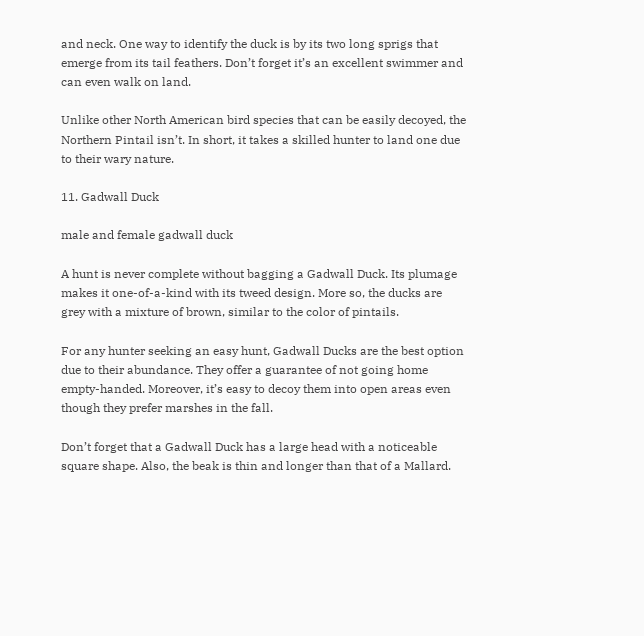and neck. One way to identify the duck is by its two long sprigs that emerge from its tail feathers. Don’t forget it’s an excellent swimmer and can even walk on land.

Unlike other North American bird species that can be easily decoyed, the Northern Pintail isn’t. In short, it takes a skilled hunter to land one due to their wary nature.

11. Gadwall Duck

male and female gadwall duck

A hunt is never complete without bagging a Gadwall Duck. Its plumage makes it one-of-a-kind with its tweed design. More so, the ducks are grey with a mixture of brown, similar to the color of pintails.

For any hunter seeking an easy hunt, Gadwall Ducks are the best option due to their abundance. They offer a guarantee of not going home empty-handed. Moreover, it’s easy to decoy them into open areas even though they prefer marshes in the fall.

Don’t forget that a Gadwall Duck has a large head with a noticeable square shape. Also, the beak is thin and longer than that of a Mallard.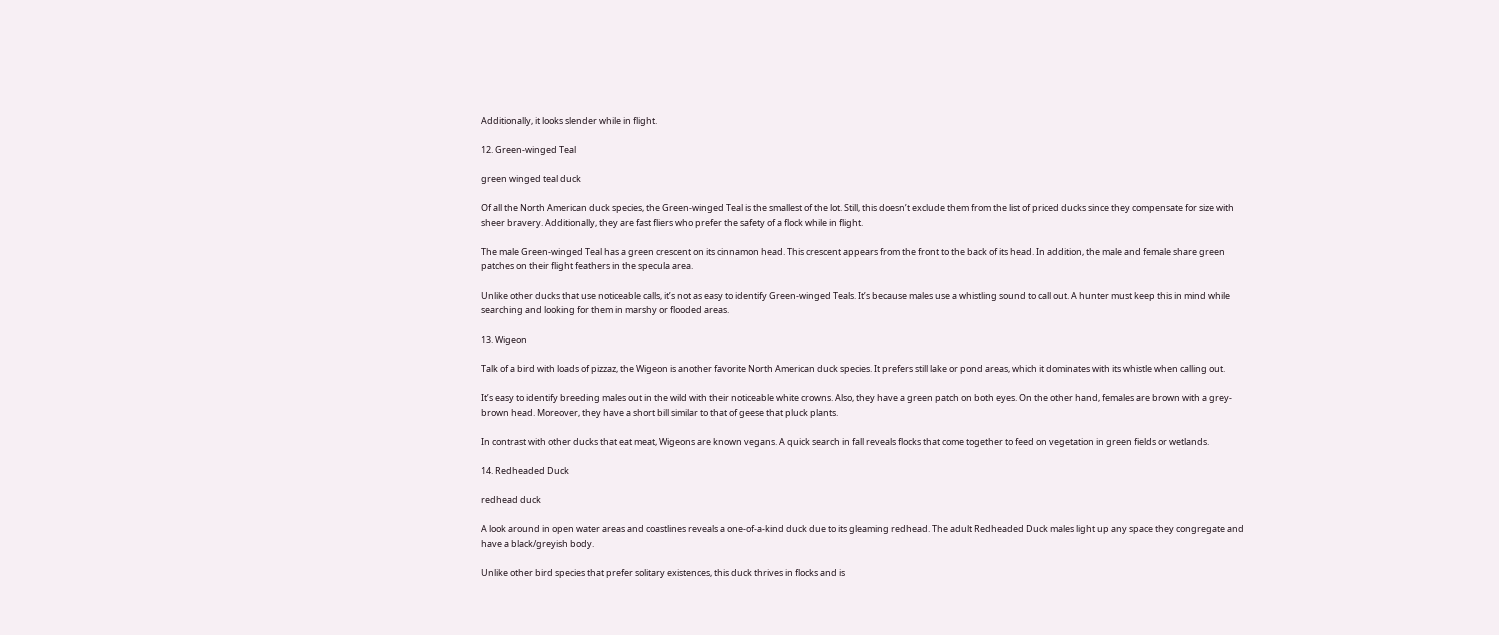Additionally, it looks slender while in flight.

12. Green-winged Teal

green winged teal duck

Of all the North American duck species, the Green-winged Teal is the smallest of the lot. Still, this doesn’t exclude them from the list of priced ducks since they compensate for size with sheer bravery. Additionally, they are fast fliers who prefer the safety of a flock while in flight.

The male Green-winged Teal has a green crescent on its cinnamon head. This crescent appears from the front to the back of its head. In addition, the male and female share green patches on their flight feathers in the specula area.

Unlike other ducks that use noticeable calls, it’s not as easy to identify Green-winged Teals. It’s because males use a whistling sound to call out. A hunter must keep this in mind while searching and looking for them in marshy or flooded areas.

13. Wigeon

Talk of a bird with loads of pizzaz, the Wigeon is another favorite North American duck species. It prefers still lake or pond areas, which it dominates with its whistle when calling out.

It’s easy to identify breeding males out in the wild with their noticeable white crowns. Also, they have a green patch on both eyes. On the other hand, females are brown with a grey-brown head. Moreover, they have a short bill similar to that of geese that pluck plants.

In contrast with other ducks that eat meat, Wigeons are known vegans. A quick search in fall reveals flocks that come together to feed on vegetation in green fields or wetlands.

14. Redheaded Duck

redhead duck

A look around in open water areas and coastlines reveals a one-of-a-kind duck due to its gleaming redhead. The adult Redheaded Duck males light up any space they congregate and have a black/greyish body.

Unlike other bird species that prefer solitary existences, this duck thrives in flocks and is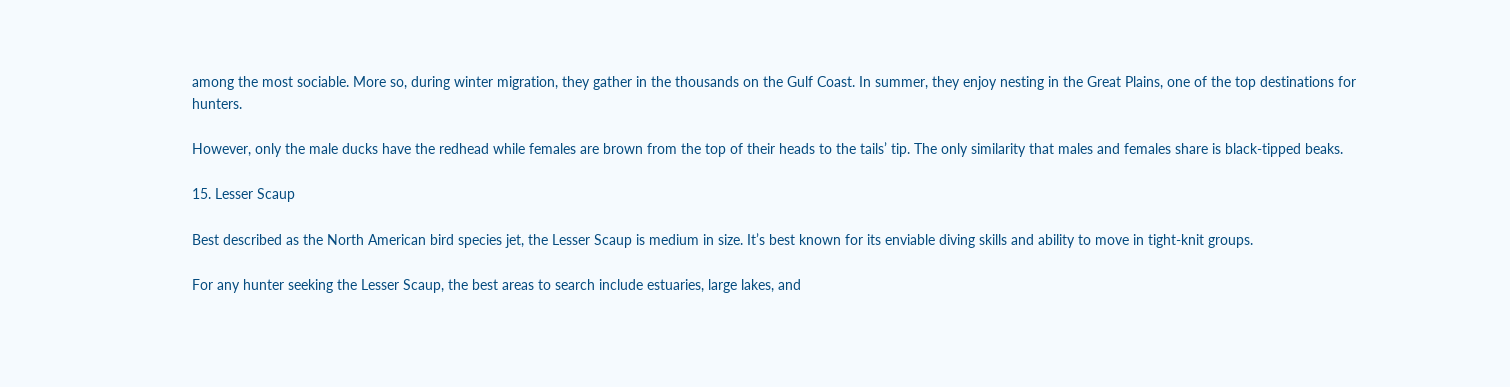among the most sociable. More so, during winter migration, they gather in the thousands on the Gulf Coast. In summer, they enjoy nesting in the Great Plains, one of the top destinations for hunters.

However, only the male ducks have the redhead while females are brown from the top of their heads to the tails’ tip. The only similarity that males and females share is black-tipped beaks.

15. Lesser Scaup

Best described as the North American bird species jet, the Lesser Scaup is medium in size. It’s best known for its enviable diving skills and ability to move in tight-knit groups.

For any hunter seeking the Lesser Scaup, the best areas to search include estuaries, large lakes, and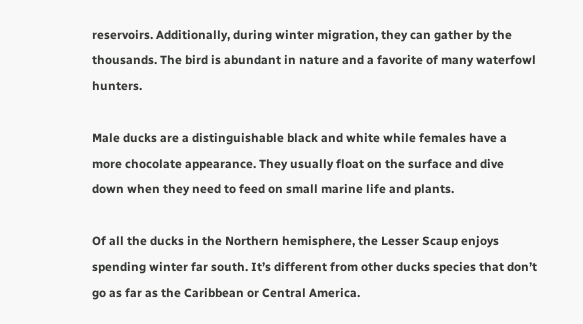reservoirs. Additionally, during winter migration, they can gather by the thousands. The bird is abundant in nature and a favorite of many waterfowl hunters.

Male ducks are a distinguishable black and white while females have a more chocolate appearance. They usually float on the surface and dive down when they need to feed on small marine life and plants.

Of all the ducks in the Northern hemisphere, the Lesser Scaup enjoys spending winter far south. It’s different from other ducks species that don’t go as far as the Caribbean or Central America.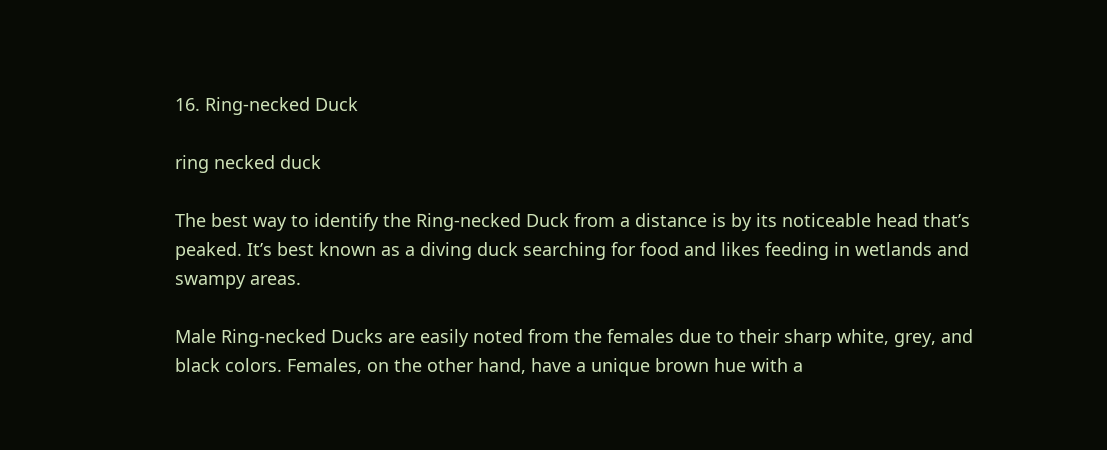16. Ring-necked Duck

ring necked duck

The best way to identify the Ring-necked Duck from a distance is by its noticeable head that’s peaked. It’s best known as a diving duck searching for food and likes feeding in wetlands and swampy areas.

Male Ring-necked Ducks are easily noted from the females due to their sharp white, grey, and black colors. Females, on the other hand, have a unique brown hue with a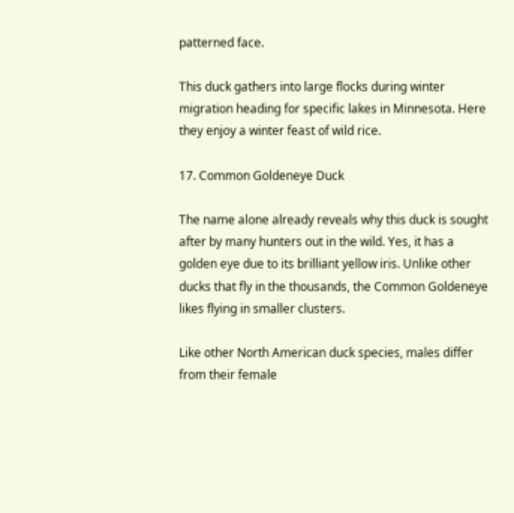patterned face.

This duck gathers into large flocks during winter migration heading for specific lakes in Minnesota. Here they enjoy a winter feast of wild rice.

17. Common Goldeneye Duck

The name alone already reveals why this duck is sought after by many hunters out in the wild. Yes, it has a golden eye due to its brilliant yellow iris. Unlike other ducks that fly in the thousands, the Common Goldeneye likes flying in smaller clusters.

Like other North American duck species, males differ from their female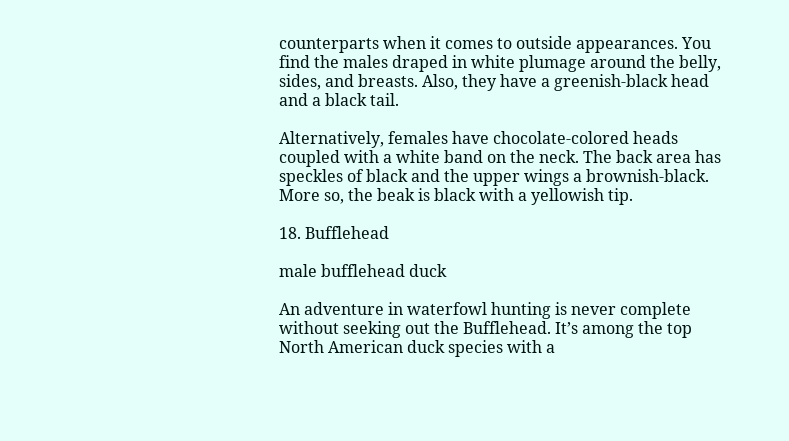counterparts when it comes to outside appearances. You find the males draped in white plumage around the belly, sides, and breasts. Also, they have a greenish-black head and a black tail.

Alternatively, females have chocolate-colored heads coupled with a white band on the neck. The back area has speckles of black and the upper wings a brownish-black. More so, the beak is black with a yellowish tip.

18. Bufflehead

male bufflehead duck

An adventure in waterfowl hunting is never complete without seeking out the Bufflehead. It’s among the top North American duck species with a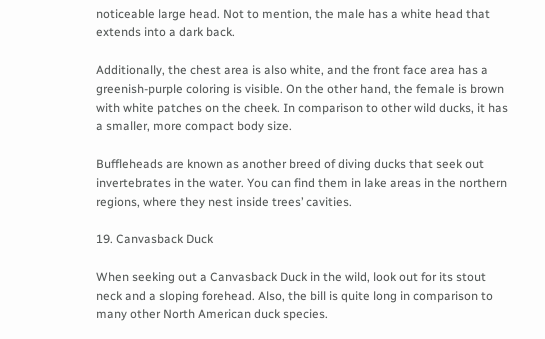noticeable large head. Not to mention, the male has a white head that extends into a dark back.

Additionally, the chest area is also white, and the front face area has a greenish-purple coloring is visible. On the other hand, the female is brown with white patches on the cheek. In comparison to other wild ducks, it has a smaller, more compact body size.

Buffleheads are known as another breed of diving ducks that seek out invertebrates in the water. You can find them in lake areas in the northern regions, where they nest inside trees’ cavities.

19. Canvasback Duck

When seeking out a Canvasback Duck in the wild, look out for its stout neck and a sloping forehead. Also, the bill is quite long in comparison to many other North American duck species.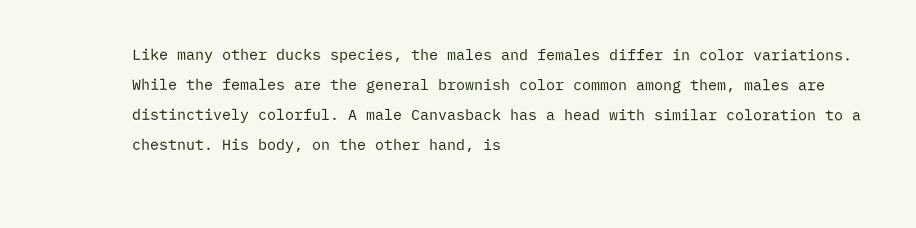Like many other ducks species, the males and females differ in color variations. While the females are the general brownish color common among them, males are distinctively colorful. A male Canvasback has a head with similar coloration to a chestnut. His body, on the other hand, is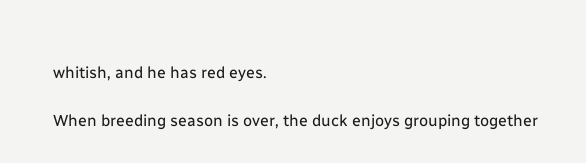whitish, and he has red eyes.

When breeding season is over, the duck enjoys grouping together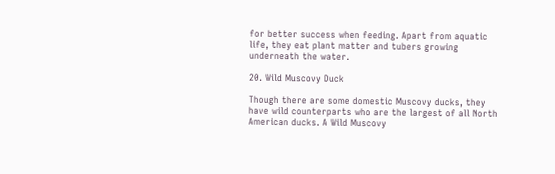for better success when feeding. Apart from aquatic life, they eat plant matter and tubers growing underneath the water.

20. Wild Muscovy Duck

Though there are some domestic Muscovy ducks, they have wild counterparts who are the largest of all North American ducks. A Wild Muscovy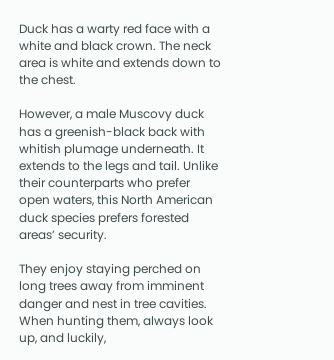Duck has a warty red face with a white and black crown. The neck area is white and extends down to the chest.

However, a male Muscovy duck has a greenish-black back with whitish plumage underneath. It extends to the legs and tail. Unlike their counterparts who prefer open waters, this North American duck species prefers forested areas’ security.

They enjoy staying perched on long trees away from imminent danger and nest in tree cavities. When hunting them, always look up, and luckily,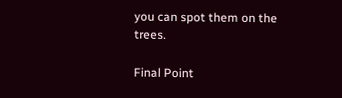you can spot them on the trees.

Final Point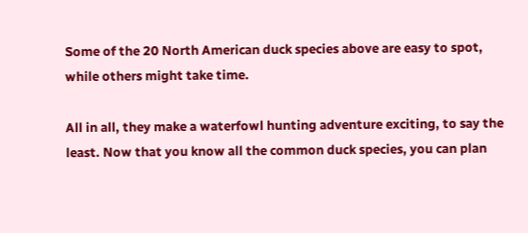Some of the 20 North American duck species above are easy to spot, while others might take time.

All in all, they make a waterfowl hunting adventure exciting, to say the least. Now that you know all the common duck species, you can plan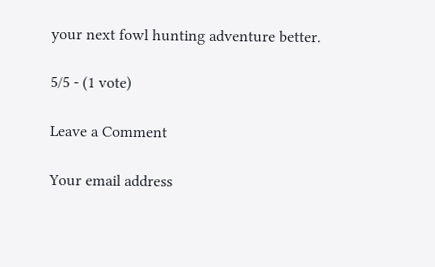your next fowl hunting adventure better.

5/5 - (1 vote)

Leave a Comment

Your email address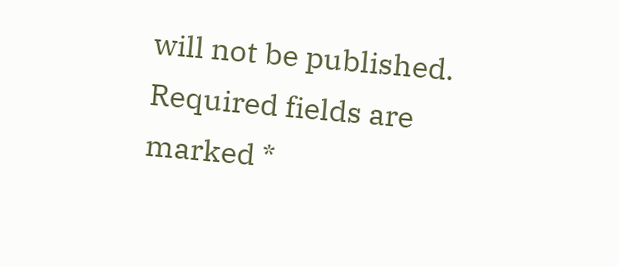will not be published. Required fields are marked *